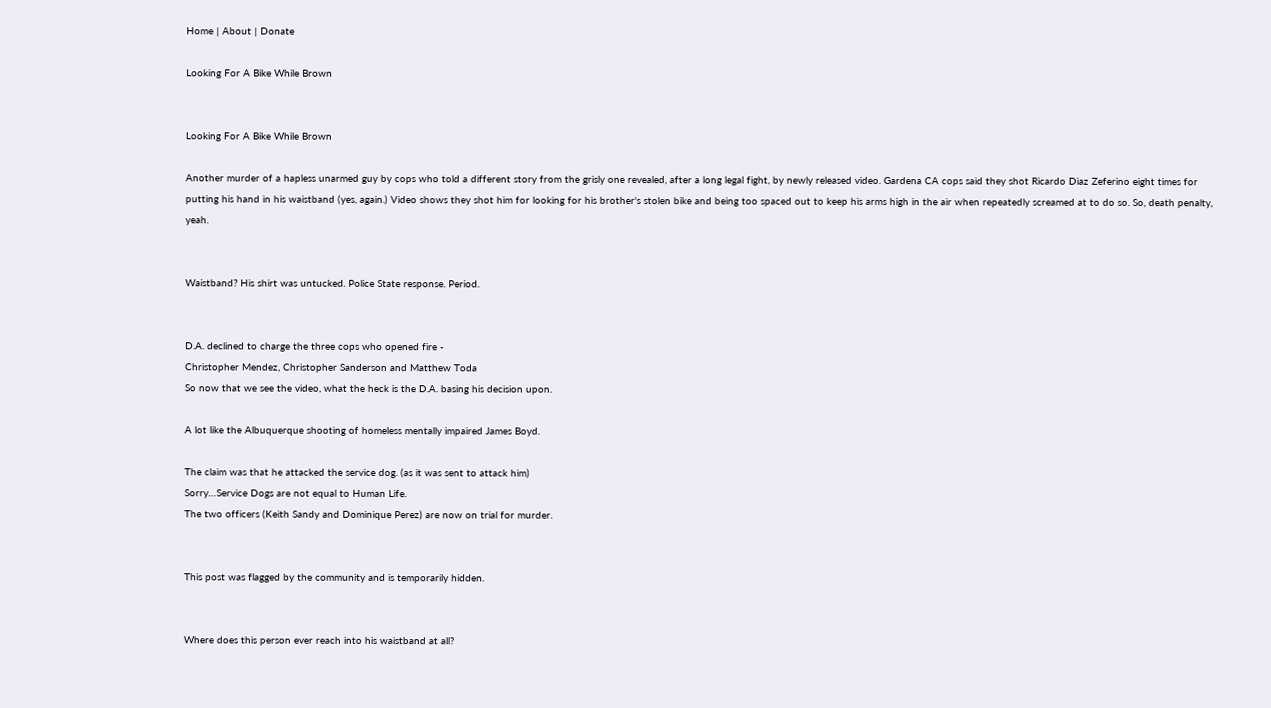Home | About | Donate

Looking For A Bike While Brown


Looking For A Bike While Brown

Another murder of a hapless unarmed guy by cops who told a different story from the grisly one revealed, after a long legal fight, by newly released video. Gardena CA cops said they shot Ricardo Diaz Zeferino eight times for putting his hand in his waistband (yes, again.) Video shows they shot him for looking for his brother's stolen bike and being too spaced out to keep his arms high in the air when repeatedly screamed at to do so. So, death penalty, yeah.


Waistband? His shirt was untucked. Police State response. Period.


D.A. declined to charge the three cops who opened fire -
Christopher Mendez, Christopher Sanderson and Matthew Toda
So now that we see the video, what the heck is the D.A. basing his decision upon.

A lot like the Albuquerque shooting of homeless mentally impaired James Boyd.

The claim was that he attacked the service dog. (as it was sent to attack him)
Sorry…Service Dogs are not equal to Human Life.
The two officers (Keith Sandy and Dominique Perez) are now on trial for murder.


This post was flagged by the community and is temporarily hidden.


Where does this person ever reach into his waistband at all?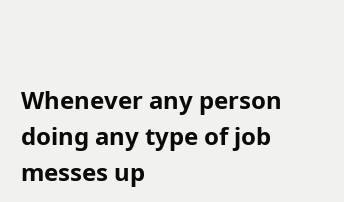Whenever any person doing any type of job messes up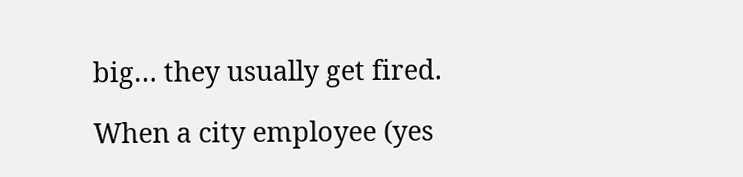big… they usually get fired.

When a city employee (yes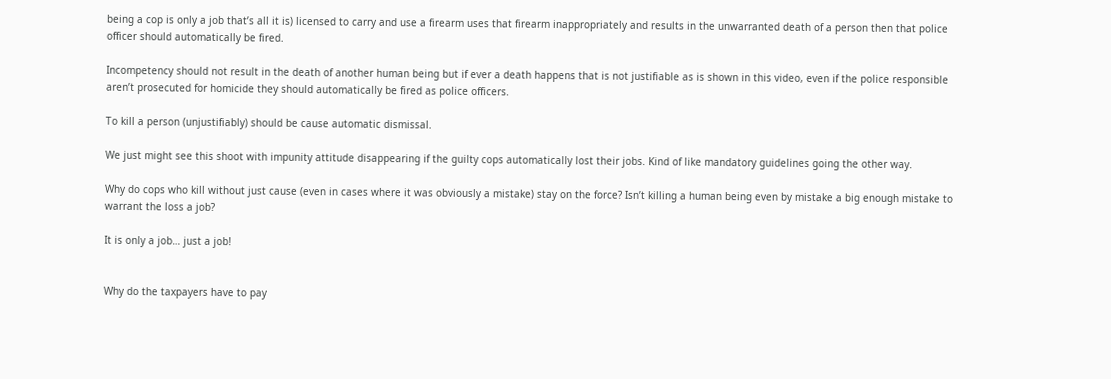being a cop is only a job that’s all it is) licensed to carry and use a firearm uses that firearm inappropriately and results in the unwarranted death of a person then that police officer should automatically be fired.

Incompetency should not result in the death of another human being but if ever a death happens that is not justifiable as is shown in this video, even if the police responsible aren’t prosecuted for homicide they should automatically be fired as police officers.

To kill a person (unjustifiably) should be cause automatic dismissal.

We just might see this shoot with impunity attitude disappearing if the guilty cops automatically lost their jobs. Kind of like mandatory guidelines going the other way.

Why do cops who kill without just cause (even in cases where it was obviously a mistake) stay on the force? Isn’t killing a human being even by mistake a big enough mistake to warrant the loss a job?

It is only a job… just a job!


Why do the taxpayers have to pay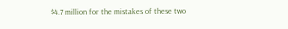$4.7 million for the mistakes of these two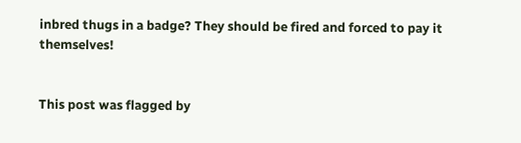inbred thugs in a badge? They should be fired and forced to pay it themselves!


This post was flagged by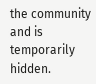the community and is temporarily hidden.